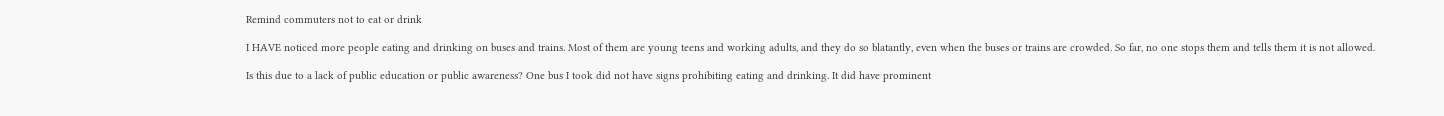Remind commuters not to eat or drink

I HAVE noticed more people eating and drinking on buses and trains. Most of them are young teens and working adults, and they do so blatantly, even when the buses or trains are crowded. So far, no one stops them and tells them it is not allowed.

Is this due to a lack of public education or public awareness? One bus I took did not have signs prohibiting eating and drinking. It did have prominent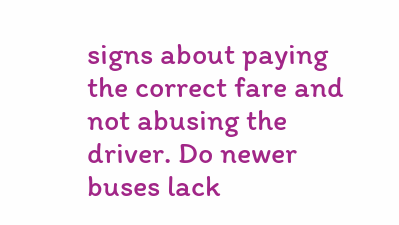signs about paying the correct fare and not abusing the driver. Do newer buses lack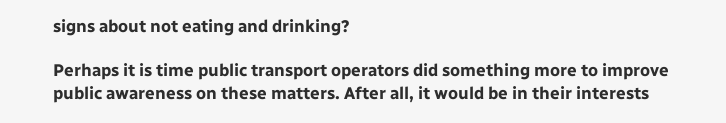signs about not eating and drinking?

Perhaps it is time public transport operators did something more to improve public awareness on these matters. After all, it would be in their interests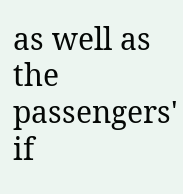as well as the passengers' if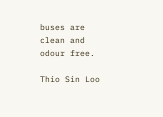buses are clean and odour free.

Thio Sin Loo